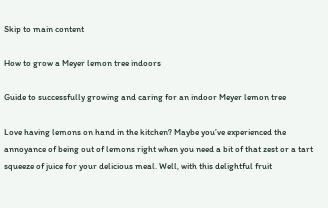Skip to main content

How to grow a Meyer lemon tree indoors

Guide to successfully growing and caring for an indoor Meyer lemon tree

Love having lemons on hand in the kitchen? Maybe you’ve experienced the annoyance of being out of lemons right when you need a bit of that zest or a tart squeeze of juice for your delicious meal. Well, with this delightful fruit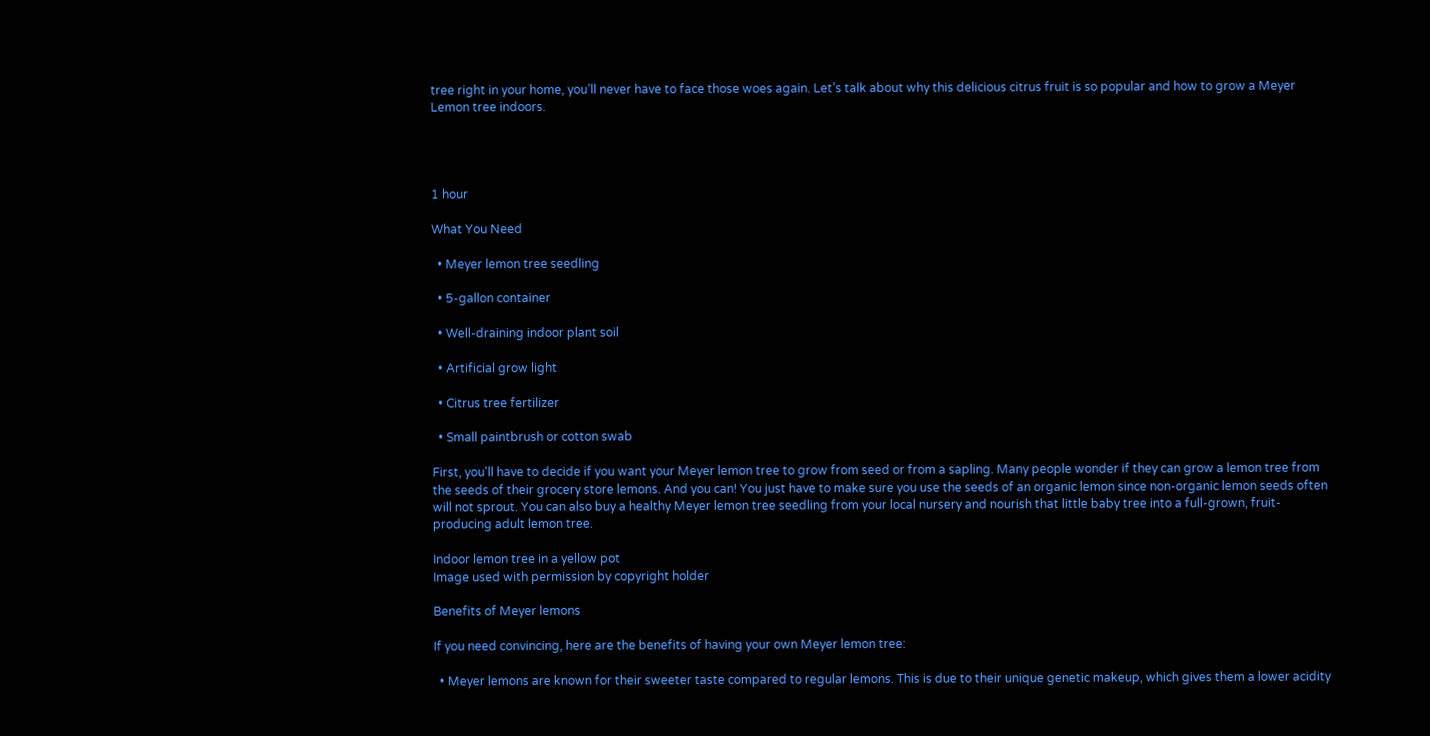tree right in your home, you’ll never have to face those woes again. Let’s talk about why this delicious citrus fruit is so popular and how to grow a Meyer Lemon tree indoors.




1 hour

What You Need

  • Meyer lemon tree seedling

  • 5-gallon container

  • Well-draining indoor plant soil

  • Artificial grow light

  • Citrus tree fertilizer

  • Small paintbrush or cotton swab

First, you'll have to decide if you want your Meyer lemon tree to grow from seed or from a sapling. Many people wonder if they can grow a lemon tree from the seeds of their grocery store lemons. And you can! You just have to make sure you use the seeds of an organic lemon since non-organic lemon seeds often will not sprout. You can also buy a healthy Meyer lemon tree seedling from your local nursery and nourish that little baby tree into a full-grown, fruit-producing adult lemon tree.

Indoor lemon tree in a yellow pot
Image used with permission by copyright holder

Benefits of Meyer lemons

If you need convincing, here are the benefits of having your own Meyer lemon tree:

  • Meyer lemons are known for their sweeter taste compared to regular lemons. This is due to their unique genetic makeup, which gives them a lower acidity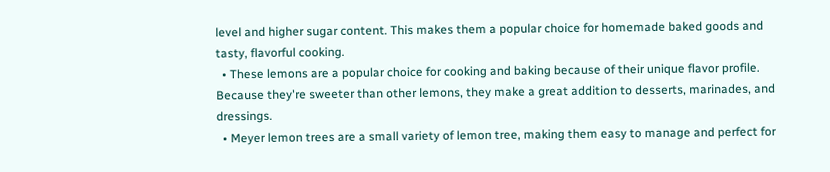level and higher sugar content. This makes them a popular choice for homemade baked goods and tasty, flavorful cooking.
  • These lemons are a popular choice for cooking and baking because of their unique flavor profile. Because they're sweeter than other lemons, they make a great addition to desserts, marinades, and dressings.
  • Meyer lemon trees are a small variety of lemon tree, making them easy to manage and perfect for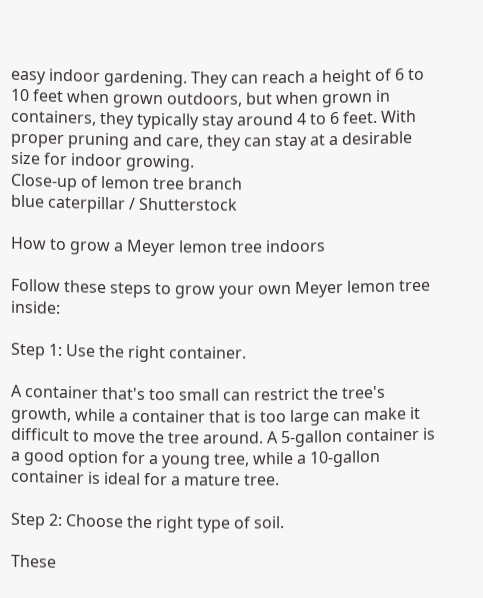easy indoor gardening. They can reach a height of 6 to 10 feet when grown outdoors, but when grown in containers, they typically stay around 4 to 6 feet. With proper pruning and care, they can stay at a desirable size for indoor growing.
Close-up of lemon tree branch
blue caterpillar / Shutterstock

How to grow a Meyer lemon tree indoors

Follow these steps to grow your own Meyer lemon tree inside:

Step 1: Use the right container.

A container that's too small can restrict the tree's growth, while a container that is too large can make it difficult to move the tree around. A 5-gallon container is a good option for a young tree, while a 10-gallon container is ideal for a mature tree.

Step 2: Choose the right type of soil.

These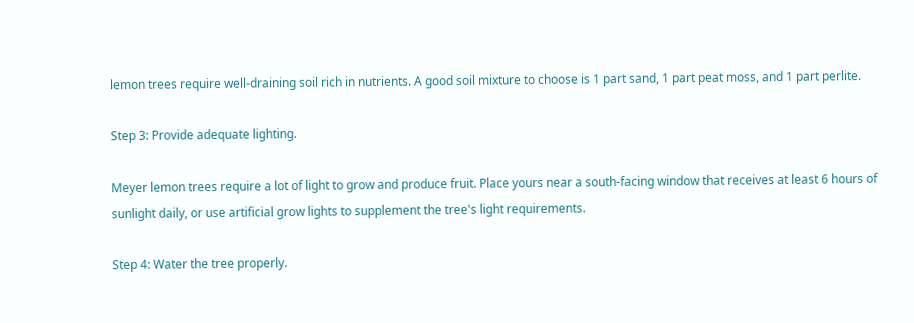lemon trees require well-draining soil rich in nutrients. A good soil mixture to choose is 1 part sand, 1 part peat moss, and 1 part perlite.

Step 3: Provide adequate lighting.

Meyer lemon trees require a lot of light to grow and produce fruit. Place yours near a south-facing window that receives at least 6 hours of sunlight daily, or use artificial grow lights to supplement the tree's light requirements.

Step 4: Water the tree properly.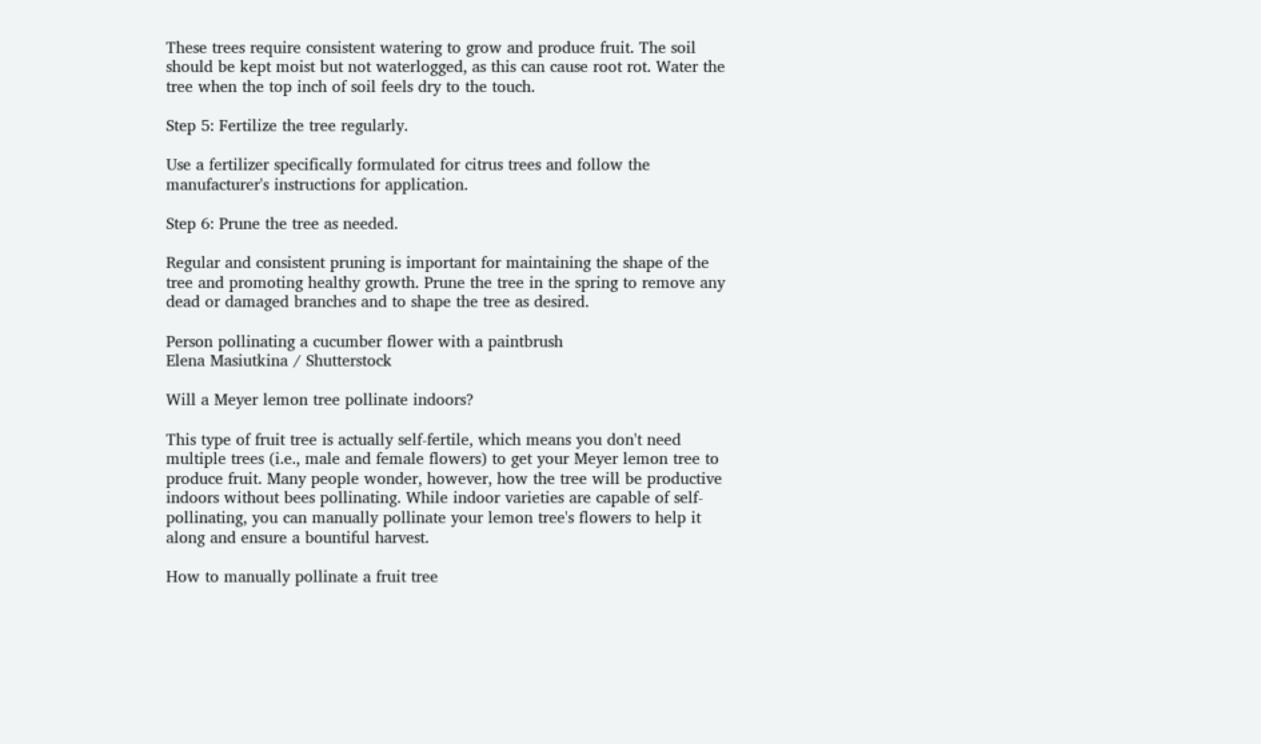These trees require consistent watering to grow and produce fruit. The soil should be kept moist but not waterlogged, as this can cause root rot. Water the tree when the top inch of soil feels dry to the touch.

Step 5: Fertilize the tree regularly.

Use a fertilizer specifically formulated for citrus trees and follow the manufacturer's instructions for application.

Step 6: Prune the tree as needed.

Regular and consistent pruning is important for maintaining the shape of the tree and promoting healthy growth. Prune the tree in the spring to remove any dead or damaged branches and to shape the tree as desired.

Person pollinating a cucumber flower with a paintbrush
Elena Masiutkina / Shutterstock

Will a Meyer lemon tree pollinate indoors?

This type of fruit tree is actually self-fertile, which means you don't need multiple trees (i.e., male and female flowers) to get your Meyer lemon tree to produce fruit. Many people wonder, however, how the tree will be productive indoors without bees pollinating. While indoor varieties are capable of self-pollinating, you can manually pollinate your lemon tree's flowers to help it along and ensure a bountiful harvest.

How to manually pollinate a fruit tree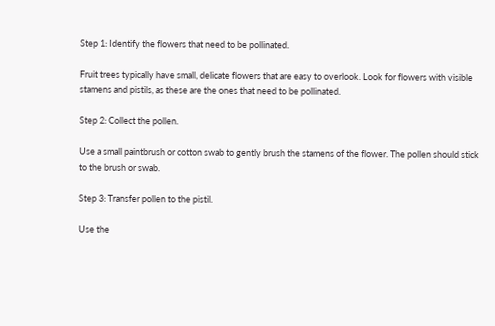Step 1: Identify the flowers that need to be pollinated.

Fruit trees typically have small, delicate flowers that are easy to overlook. Look for flowers with visible stamens and pistils, as these are the ones that need to be pollinated.

Step 2: Collect the pollen.

Use a small paintbrush or cotton swab to gently brush the stamens of the flower. The pollen should stick to the brush or swab.

Step 3: Transfer pollen to the pistil.

Use the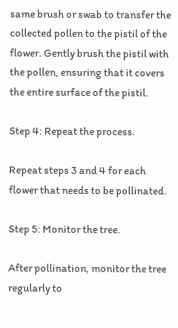same brush or swab to transfer the collected pollen to the pistil of the flower. Gently brush the pistil with the pollen, ensuring that it covers the entire surface of the pistil.

Step 4: Repeat the process.

Repeat steps 3 and 4 for each flower that needs to be pollinated.

Step 5: Monitor the tree.

After pollination, monitor the tree regularly to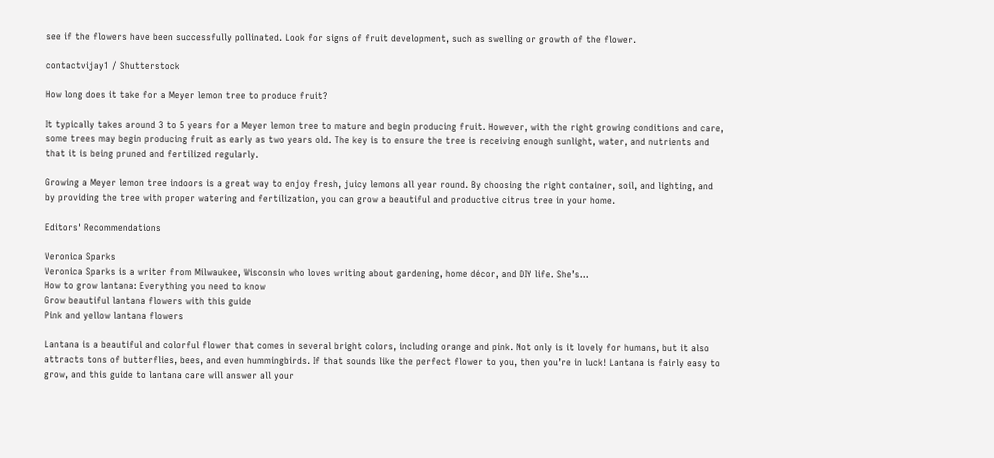see if the flowers have been successfully pollinated. Look for signs of fruit development, such as swelling or growth of the flower.

contactvijay1 / Shutterstock

How long does it take for a Meyer lemon tree to produce fruit?

It typically takes around 3 to 5 years for a Meyer lemon tree to mature and begin producing fruit. However, with the right growing conditions and care, some trees may begin producing fruit as early as two years old. The key is to ensure the tree is receiving enough sunlight, water, and nutrients and that it is being pruned and fertilized regularly.

Growing a Meyer lemon tree indoors is a great way to enjoy fresh, juicy lemons all year round. By choosing the right container, soil, and lighting, and by providing the tree with proper watering and fertilization, you can grow a beautiful and productive citrus tree in your home.

Editors' Recommendations

Veronica Sparks
Veronica Sparks is a writer from Milwaukee, Wisconsin who loves writing about gardening, home décor, and DIY life. She’s…
How to grow lantana: Everything you need to know
Grow beautiful lantana flowers with this guide
Pink and yellow lantana flowers

Lantana is a beautiful and colorful flower that comes in several bright colors, including orange and pink. Not only is it lovely for humans, but it also attracts tons of butterflies, bees, and even hummingbirds. If that sounds like the perfect flower to you, then you’re in luck! Lantana is fairly easy to grow, and this guide to lantana care will answer all your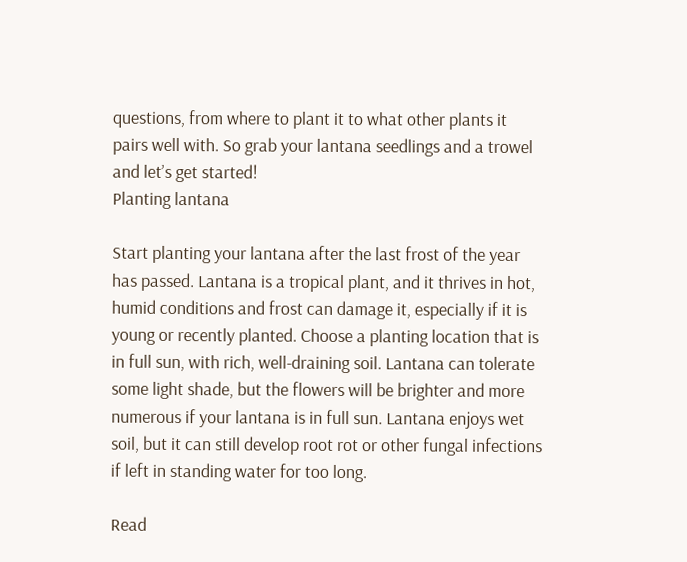questions, from where to plant it to what other plants it pairs well with. So grab your lantana seedlings and a trowel and let’s get started!
Planting lantana

Start planting your lantana after the last frost of the year has passed. Lantana is a tropical plant, and it thrives in hot, humid conditions and frost can damage it, especially if it is young or recently planted. Choose a planting location that is in full sun, with rich, well-draining soil. Lantana can tolerate some light shade, but the flowers will be brighter and more numerous if your lantana is in full sun. Lantana enjoys wet soil, but it can still develop root rot or other fungal infections if left in standing water for too long.

Read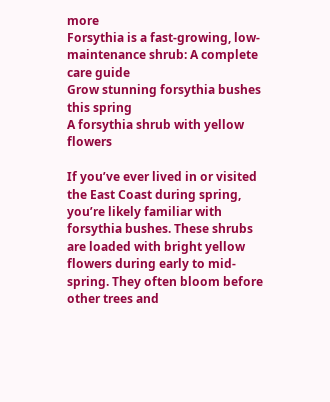more
Forsythia is a fast-growing, low-maintenance shrub: A complete care guide
Grow stunning forsythia bushes this spring
A forsythia shrub with yellow flowers

If you’ve ever lived in or visited the East Coast during spring, you’re likely familiar with forsythia bushes. These shrubs are loaded with bright yellow flowers during early to mid-spring. They often bloom before other trees and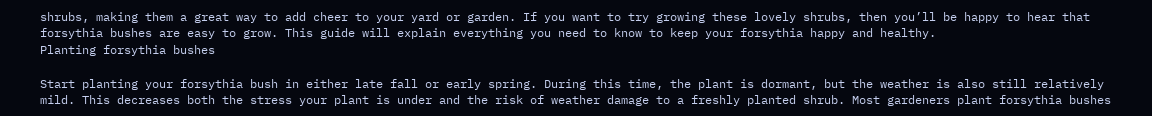shrubs, making them a great way to add cheer to your yard or garden. If you want to try growing these lovely shrubs, then you’ll be happy to hear that forsythia bushes are easy to grow. This guide will explain everything you need to know to keep your forsythia happy and healthy.
Planting forsythia bushes

Start planting your forsythia bush in either late fall or early spring. During this time, the plant is dormant, but the weather is also still relatively mild. This decreases both the stress your plant is under and the risk of weather damage to a freshly planted shrub. Most gardeners plant forsythia bushes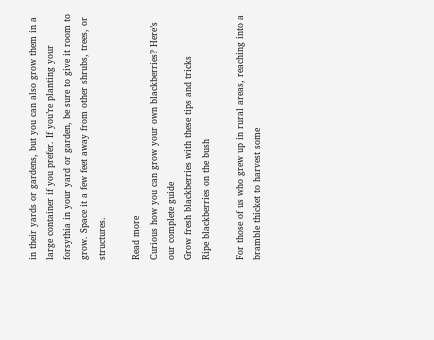in their yards or gardens, but you can also grow them in a large container if you prefer. If you’re planting your forsythia in your yard or garden, be sure to give it room to grow. Space it a few feet away from other shrubs, trees, or structures.

Read more
Curious how you can grow your own blackberries? Here’s our complete guide
Grow fresh blackberries with these tips and tricks
Ripe blackberries on the bush

For those of us who grew up in rural areas, reaching into a bramble thicket to harvest some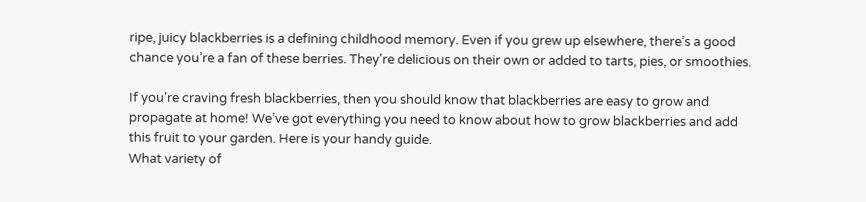ripe, juicy blackberries is a defining childhood memory. Even if you grew up elsewhere, there’s a good chance you’re a fan of these berries. They're delicious on their own or added to tarts, pies, or smoothies.

If you're craving fresh blackberries, then you should know that blackberries are easy to grow and propagate at home! We’ve got everything you need to know about how to grow blackberries and add this fruit to your garden. Here is your handy guide.
What variety of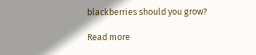blackberries should you grow?

Read more